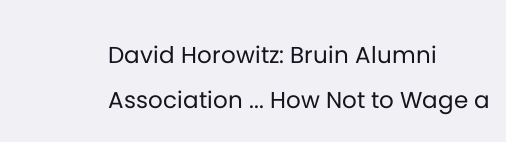David Horowitz: Bruin Alumni Association ... How Not to Wage a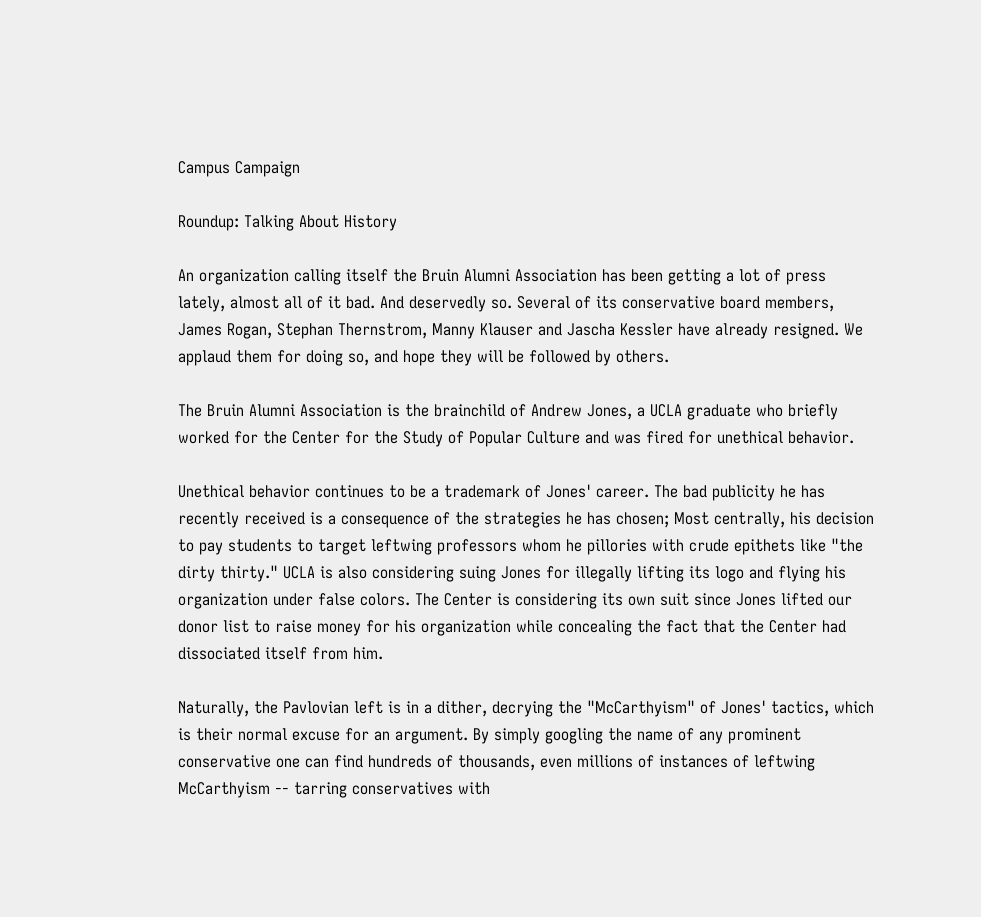Campus Campaign

Roundup: Talking About History

An organization calling itself the Bruin Alumni Association has been getting a lot of press lately, almost all of it bad. And deservedly so. Several of its conservative board members, James Rogan, Stephan Thernstrom, Manny Klauser and Jascha Kessler have already resigned. We applaud them for doing so, and hope they will be followed by others.

The Bruin Alumni Association is the brainchild of Andrew Jones, a UCLA graduate who briefly worked for the Center for the Study of Popular Culture and was fired for unethical behavior.

Unethical behavior continues to be a trademark of Jones' career. The bad publicity he has recently received is a consequence of the strategies he has chosen; Most centrally, his decision to pay students to target leftwing professors whom he pillories with crude epithets like "the dirty thirty." UCLA is also considering suing Jones for illegally lifting its logo and flying his organization under false colors. The Center is considering its own suit since Jones lifted our donor list to raise money for his organization while concealing the fact that the Center had dissociated itself from him.

Naturally, the Pavlovian left is in a dither, decrying the "McCarthyism" of Jones' tactics, which is their normal excuse for an argument. By simply googling the name of any prominent conservative one can find hundreds of thousands, even millions of instances of leftwing McCarthyism -- tarring conservatives with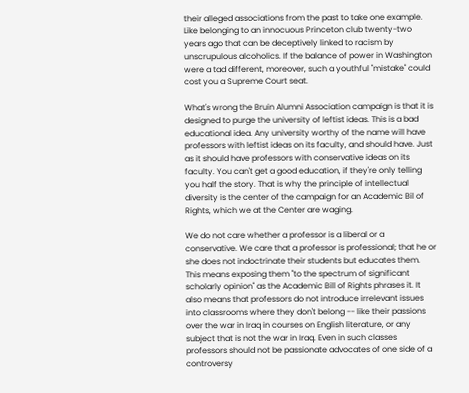their alleged associations from the past to take one example. Like belonging to an innocuous Princeton club twenty-two years ago that can be deceptively linked to racism by unscrupulous alcoholics. If the balance of power in Washington were a tad different, moreover, such a youthful "mistake" could cost you a Supreme Court seat.

What's wrong the Bruin Alumni Association campaign is that it is designed to purge the university of leftist ideas. This is a bad educational idea. Any university worthy of the name will have professors with leftist ideas on its faculty, and should have. Just as it should have professors with conservative ideas on its faculty. You can't get a good education, if they're only telling you half the story. That is why the principle of intellectual diversity is the center of the campaign for an Academic Bil of Rights, which we at the Center are waging.

We do not care whether a professor is a liberal or a conservative. We care that a professor is professional; that he or she does not indoctrinate their students but educates them. This means exposing them "to the spectrum of significant scholarly opinion" as the Academic Bill of Rights phrases it. It also means that professors do not introduce irrelevant issues into classrooms where they don't belong -- like their passions over the war in Iraq in courses on English literature, or any subject that is not the war in Iraq. Even in such classes professors should not be passionate advocates of one side of a controversy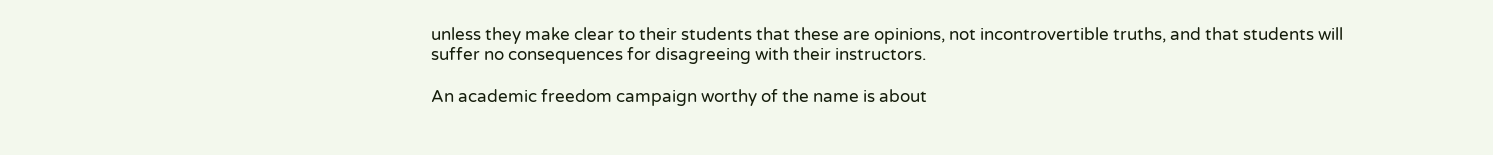unless they make clear to their students that these are opinions, not incontrovertible truths, and that students will suffer no consequences for disagreeing with their instructors.

An academic freedom campaign worthy of the name is about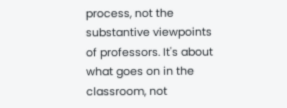process, not the substantive viewpoints of professors. It's about what goes on in the classroom, not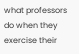what professors do when they exercise their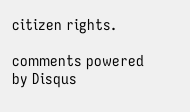citizen rights.

comments powered by Disqus